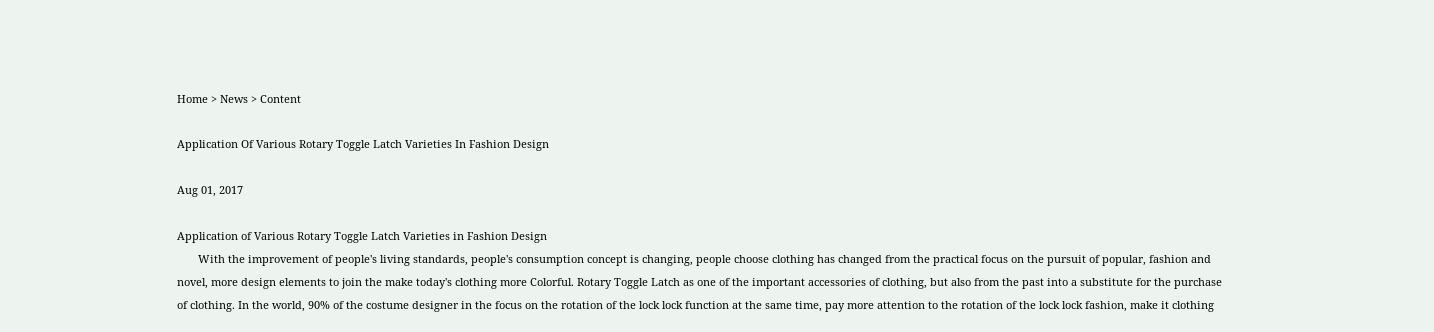Home > News > Content

Application Of Various Rotary Toggle Latch Varieties In Fashion Design

Aug 01, 2017

Application of Various Rotary Toggle Latch Varieties in Fashion Design
       With the improvement of people's living standards, people's consumption concept is changing, people choose clothing has changed from the practical focus on the pursuit of popular, fashion and novel, more design elements to join the make today's clothing more Colorful. Rotary Toggle Latch as one of the important accessories of clothing, but also from the past into a substitute for the purchase of clothing. In the world, 90% of the costume designer in the focus on the rotation of the lock lock function at the same time, pay more attention to the rotation of the lock lock fashion, make it clothing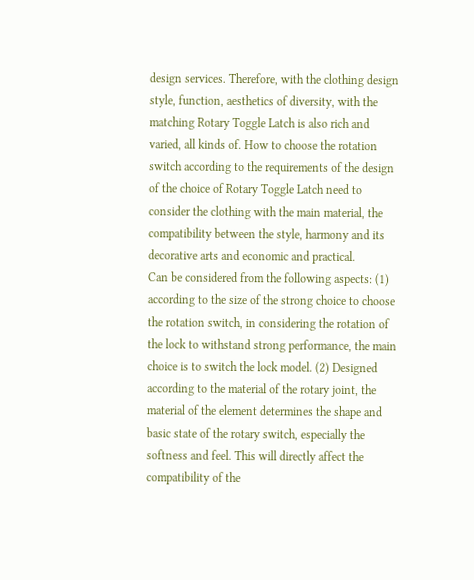design services. Therefore, with the clothing design style, function, aesthetics of diversity, with the matching Rotary Toggle Latch is also rich and varied, all kinds of. How to choose the rotation switch according to the requirements of the design of the choice of Rotary Toggle Latch need to consider the clothing with the main material, the compatibility between the style, harmony and its decorative arts and economic and practical.
Can be considered from the following aspects: (1) according to the size of the strong choice to choose the rotation switch, in considering the rotation of the lock to withstand strong performance, the main choice is to switch the lock model. (2) Designed according to the material of the rotary joint, the material of the element determines the shape and basic state of the rotary switch, especially the softness and feel. This will directly affect the compatibility of the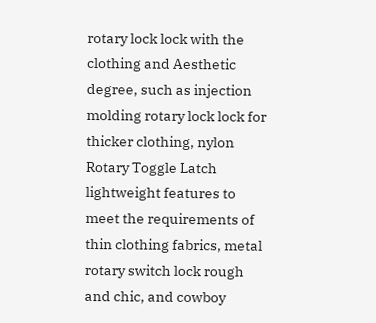rotary lock lock with the clothing and Aesthetic degree, such as injection molding rotary lock lock for thicker clothing, nylon Rotary Toggle Latch lightweight features to meet the requirements of thin clothing fabrics, metal rotary switch lock rough and chic, and cowboy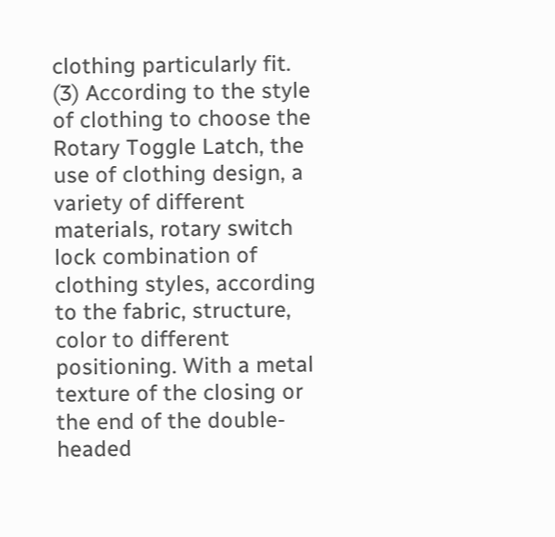clothing particularly fit. (3) According to the style of clothing to choose the Rotary Toggle Latch, the use of clothing design, a variety of different materials, rotary switch lock combination of clothing styles, according to the fabric, structure, color to different positioning. With a metal texture of the closing or the end of the double-headed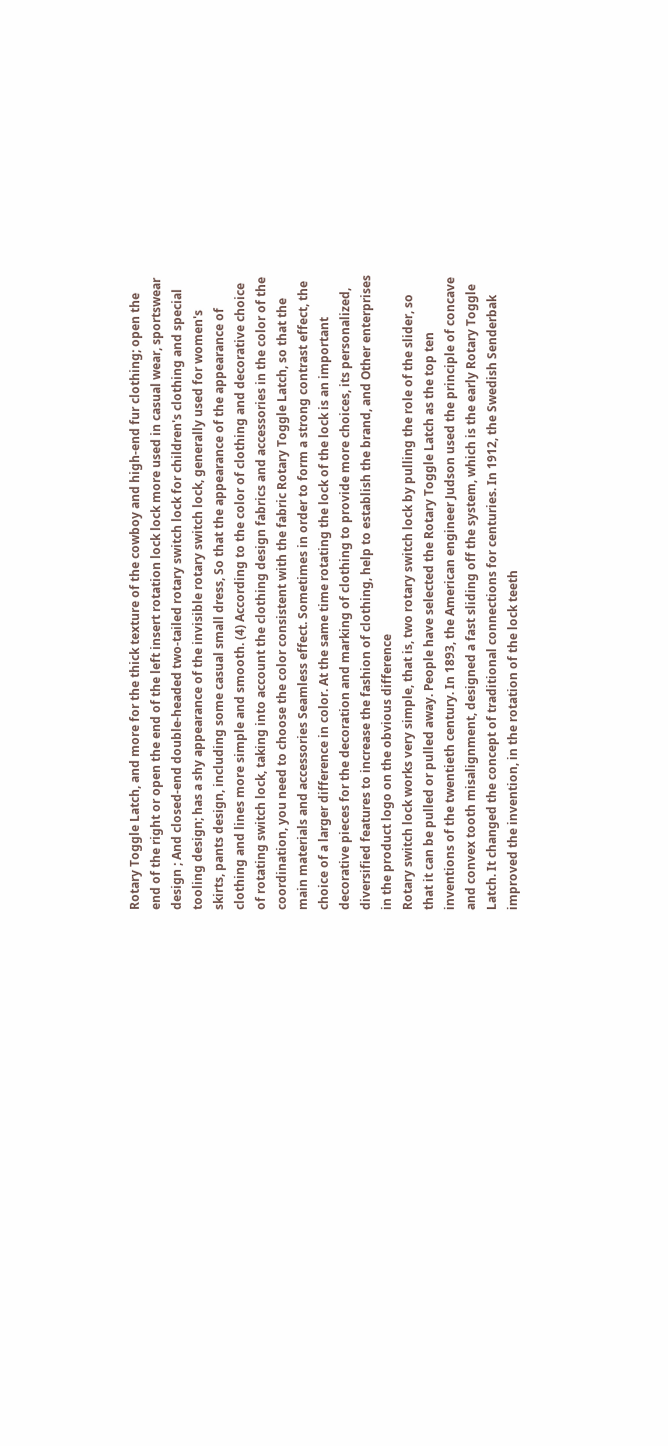Rotary Toggle Latch, and more for the thick texture of the cowboy and high-end fur clothing; open the end of the right or open the end of the left insert rotation lock lock more used in casual wear, sportswear design ; And closed-end double-headed two-tailed rotary switch lock for children's clothing and special tooling design; has a shy appearance of the invisible rotary switch lock, generally used for women's skirts, pants design, including some casual small dress, So that the appearance of the appearance of clothing and lines more simple and smooth. (4) According to the color of clothing and decorative choice of rotating switch lock, taking into account the clothing design fabrics and accessories in the color of the coordination, you need to choose the color consistent with the fabric Rotary Toggle Latch, so that the main materials and accessories Seamless effect. Sometimes in order to form a strong contrast effect, the choice of a larger difference in color. At the same time rotating the lock of the lock is an important decorative pieces for the decoration and marking of clothing to provide more choices, its personalized, diversified features to increase the fashion of clothing, help to establish the brand, and Other enterprises in the product logo on the obvious difference
Rotary switch lock works very simple, that is, two rotary switch lock by pulling the role of the slider, so that it can be pulled or pulled away. People have selected the Rotary Toggle Latch as the top ten inventions of the twentieth century. In 1893, the American engineer Judson used the principle of concave and convex tooth misalignment, designed a fast sliding off the system, which is the early Rotary Toggle Latch. It changed the concept of traditional connections for centuries. In 1912, the Swedish Senderbak improved the invention, in the rotation of the lock teeth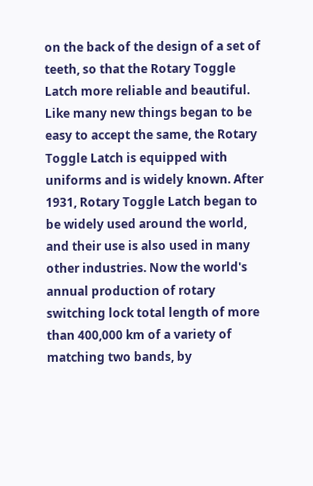on the back of the design of a set of teeth, so that the Rotary Toggle Latch more reliable and beautiful. Like many new things began to be easy to accept the same, the Rotary Toggle Latch is equipped with uniforms and is widely known. After 1931, Rotary Toggle Latch began to be widely used around the world, and their use is also used in many other industries. Now the world's annual production of rotary switching lock total length of more than 400,000 km of a variety of matching two bands, by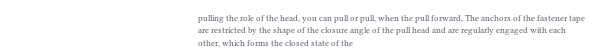pulling the role of the head, you can pull or pull, when the pull forward, The anchors of the fastener tape are restricted by the shape of the closure angle of the pull head and are regularly engaged with each other, which forms the closed state of the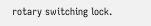rotary switching lock.